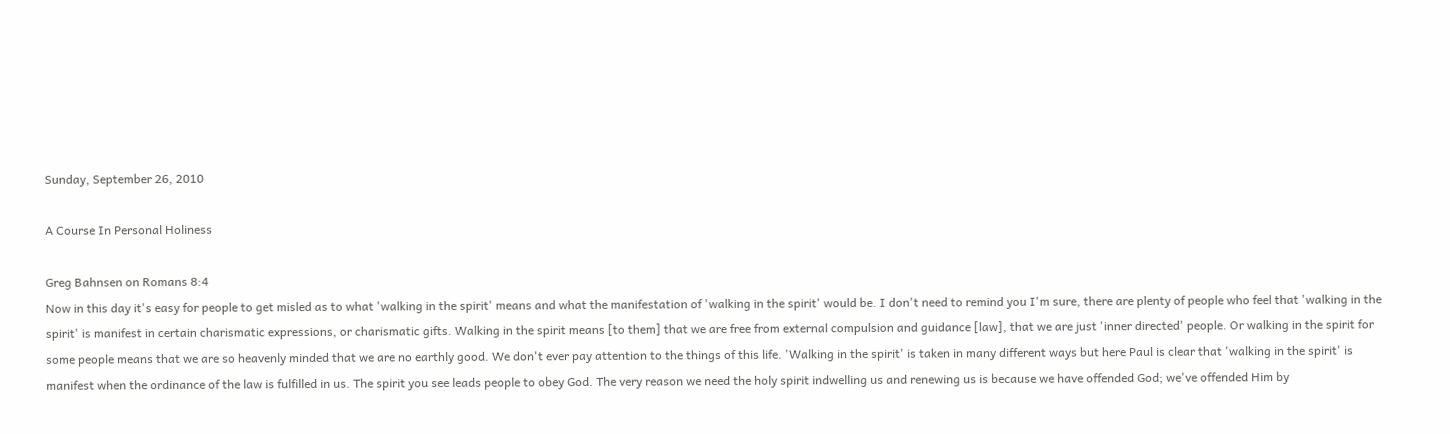Sunday, September 26, 2010

A Course In Personal Holiness

Greg Bahnsen on Romans 8:4
Now in this day it's easy for people to get misled as to what 'walking in the spirit' means and what the manifestation of 'walking in the spirit' would be. I don't need to remind you I'm sure, there are plenty of people who feel that 'walking in the spirit' is manifest in certain charismatic expressions, or charismatic gifts. Walking in the spirit means [to them] that we are free from external compulsion and guidance [law], that we are just 'inner directed' people. Or walking in the spirit for some people means that we are so heavenly minded that we are no earthly good. We don't ever pay attention to the things of this life. 'Walking in the spirit' is taken in many different ways but here Paul is clear that 'walking in the spirit' is manifest when the ordinance of the law is fulfilled in us. The spirit you see leads people to obey God. The very reason we need the holy spirit indwelling us and renewing us is because we have offended God; we've offended Him by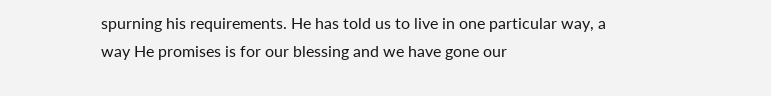spurning his requirements. He has told us to live in one particular way, a way He promises is for our blessing and we have gone our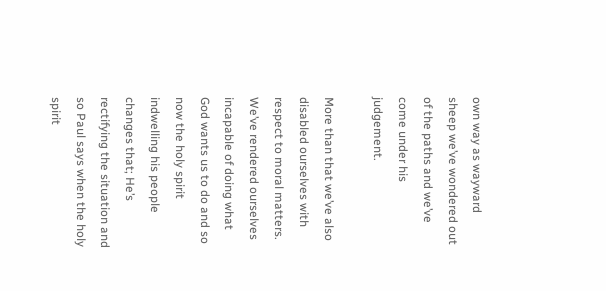own way as wayward sheep we’ve wondered out of the paths and we’ve come under his judgement.

More than that we’ve also disabled ourselves with respect to moral matters. We’ve rendered ourselves incapable of doing what God wants us to do and so now the holy spirit indwelling his people changes that; He’s rectifying the situation and so Paul says when the holy spirit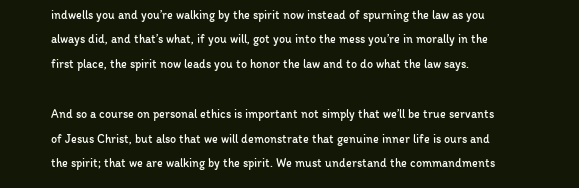indwells you and you’re walking by the spirit now instead of spurning the law as you always did, and that’s what, if you will, got you into the mess you’re in morally in the first place, the spirit now leads you to honor the law and to do what the law says.

And so a course on personal ethics is important not simply that we’ll be true servants of Jesus Christ, but also that we will demonstrate that genuine inner life is ours and the spirit; that we are walking by the spirit. We must understand the commandments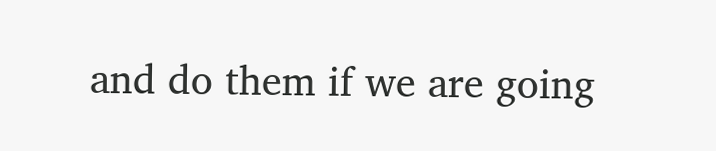and do them if we are going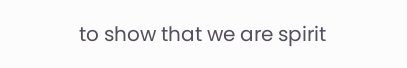to show that we are spirit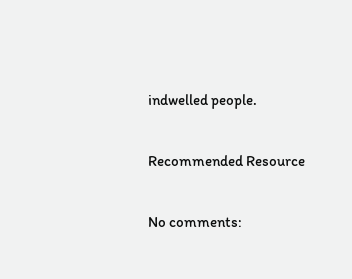indwelled people.

Recommended Resource

No comments: